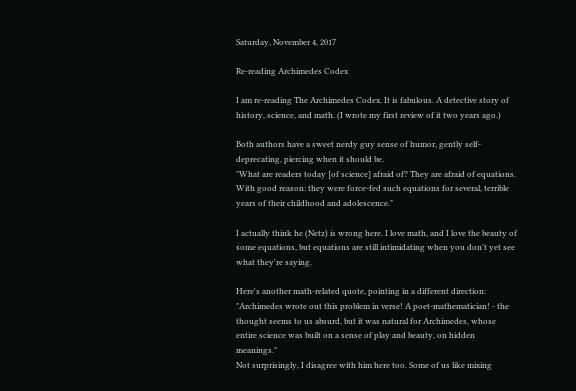Saturday, November 4, 2017

Re-reading Archimedes Codex

I am re-reading The Archimedes Codex. It is fabulous. A detective story of history, science, and math. (I wrote my first review of it two years ago.)

Both authors have a sweet nerdy guy sense of humor, gently self-deprecating, piercing when it should be.
"What are readers today [of science] afraid of? They are afraid of equations. With good reason: they were force-fed such equations for several, terrible years of their childhood and adolescence."

I actually think he (Netz) is wrong here. I love math, and I love the beauty of some equations, but equations are still intimidating when you don't yet see what they're saying.

Here's another math-related quote, pointing in a different direction:
"Archimedes wrote out this problem in verse! A poet-mathematician! - the thought seems to us absurd, but it was natural for Archimedes, whose entire science was built on a sense of play and beauty, on hidden meanings."
Not surprisingly, I disagree with him here too. Some of us like mixing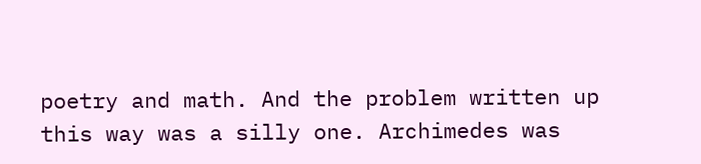poetry and math. And the problem written up this way was a silly one. Archimedes was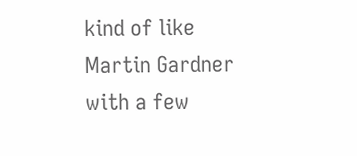kind of like Martin Gardner with a few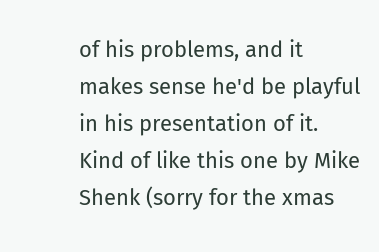of his problems, and it makes sense he'd be playful in his presentation of it. Kind of like this one by Mike Shenk (sorry for the xmas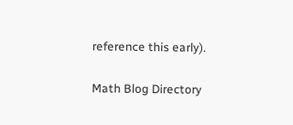reference this early).

Math Blog Directory